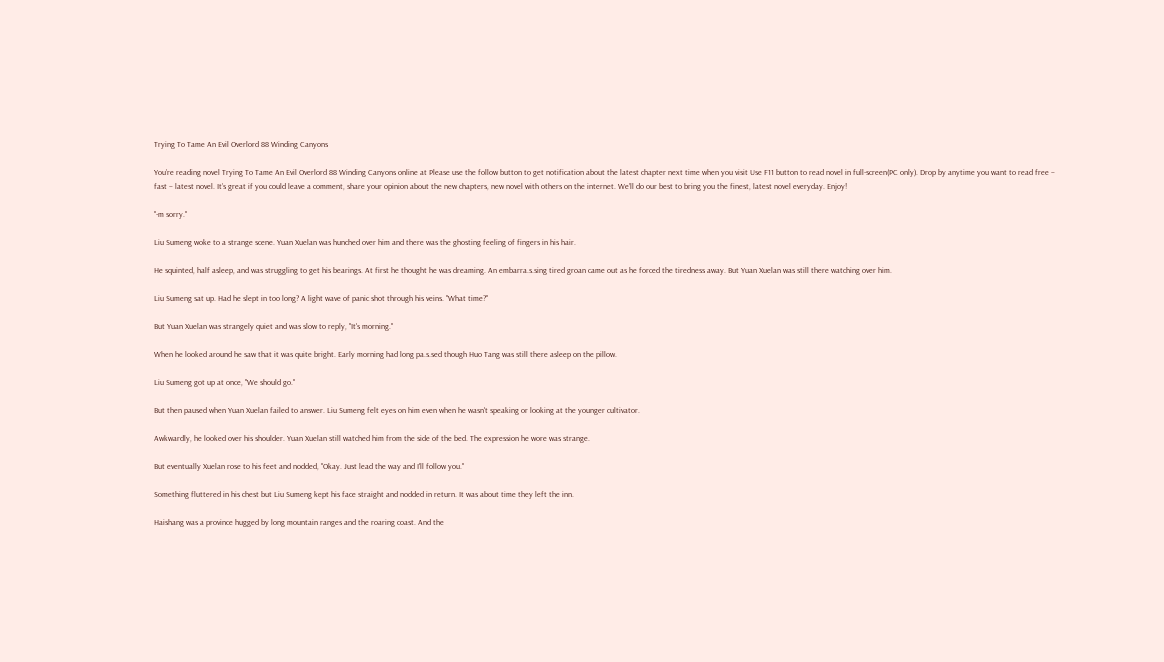Trying To Tame An Evil Overlord 88 Winding Canyons

You’re reading novel Trying To Tame An Evil Overlord 88 Winding Canyons online at Please use the follow button to get notification about the latest chapter next time when you visit Use F11 button to read novel in full-screen(PC only). Drop by anytime you want to read free – fast – latest novel. It’s great if you could leave a comment, share your opinion about the new chapters, new novel with others on the internet. We’ll do our best to bring you the finest, latest novel everyday. Enjoy!

"-m sorry."

Liu Sumeng woke to a strange scene. Yuan Xuelan was hunched over him and there was the ghosting feeling of fingers in his hair.

He squinted, half asleep, and was struggling to get his bearings. At first he thought he was dreaming. An embarra.s.sing tired groan came out as he forced the tiredness away. But Yuan Xuelan was still there watching over him.

Liu Sumeng sat up. Had he slept in too long? A light wave of panic shot through his veins. "What time?"

But Yuan Xuelan was strangely quiet and was slow to reply, "It's morning."

When he looked around he saw that it was quite bright. Early morning had long pa.s.sed though Huo Tang was still there asleep on the pillow.

Liu Sumeng got up at once, "We should go."

But then paused when Yuan Xuelan failed to answer. Liu Sumeng felt eyes on him even when he wasn't speaking or looking at the younger cultivator.

Awkwardly, he looked over his shoulder. Yuan Xuelan still watched him from the side of the bed. The expression he wore was strange.

But eventually Xuelan rose to his feet and nodded, "Okay. Just lead the way and I'll follow you."

Something fluttered in his chest but Liu Sumeng kept his face straight and nodded in return. It was about time they left the inn.

Haishang was a province hugged by long mountain ranges and the roaring coast. And the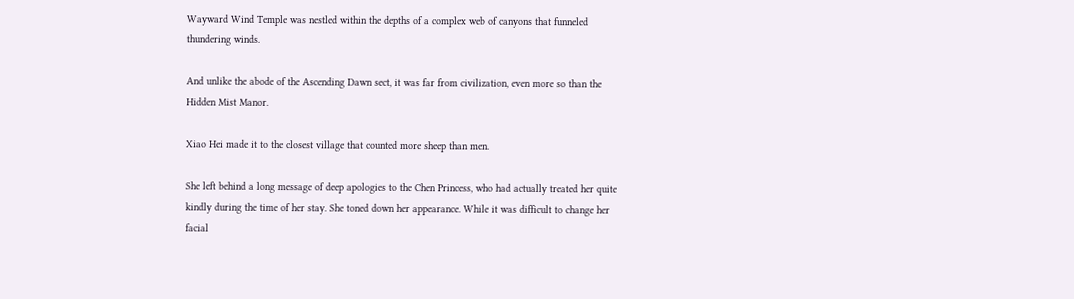Wayward Wind Temple was nestled within the depths of a complex web of canyons that funneled thundering winds.

And unlike the abode of the Ascending Dawn sect, it was far from civilization, even more so than the Hidden Mist Manor.

Xiao Hei made it to the closest village that counted more sheep than men.

She left behind a long message of deep apologies to the Chen Princess, who had actually treated her quite kindly during the time of her stay. She toned down her appearance. While it was difficult to change her facial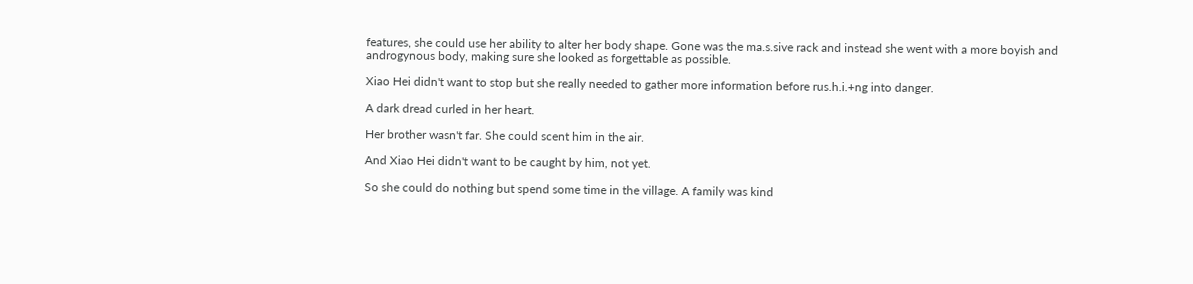features, she could use her ability to alter her body shape. Gone was the ma.s.sive rack and instead she went with a more boyish and androgynous body, making sure she looked as forgettable as possible.

Xiao Hei didn't want to stop but she really needed to gather more information before rus.h.i.+ng into danger.

A dark dread curled in her heart.

Her brother wasn't far. She could scent him in the air.

And Xiao Hei didn't want to be caught by him, not yet.

So she could do nothing but spend some time in the village. A family was kind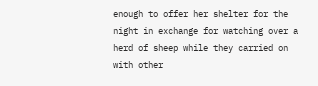enough to offer her shelter for the night in exchange for watching over a herd of sheep while they carried on with other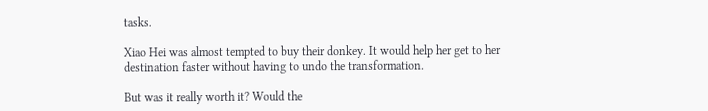tasks.

Xiao Hei was almost tempted to buy their donkey. It would help her get to her destination faster without having to undo the transformation.

But was it really worth it? Would the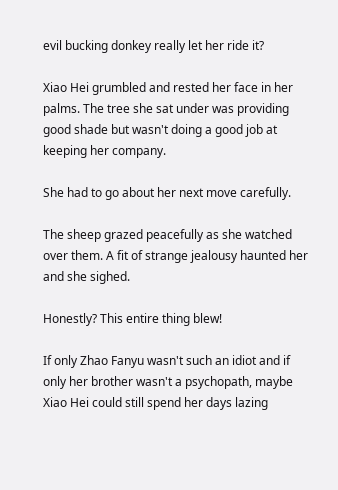evil bucking donkey really let her ride it?

Xiao Hei grumbled and rested her face in her palms. The tree she sat under was providing good shade but wasn't doing a good job at keeping her company.

She had to go about her next move carefully.

The sheep grazed peacefully as she watched over them. A fit of strange jealousy haunted her and she sighed.

Honestly? This entire thing blew!

If only Zhao Fanyu wasn't such an idiot and if only her brother wasn't a psychopath, maybe Xiao Hei could still spend her days lazing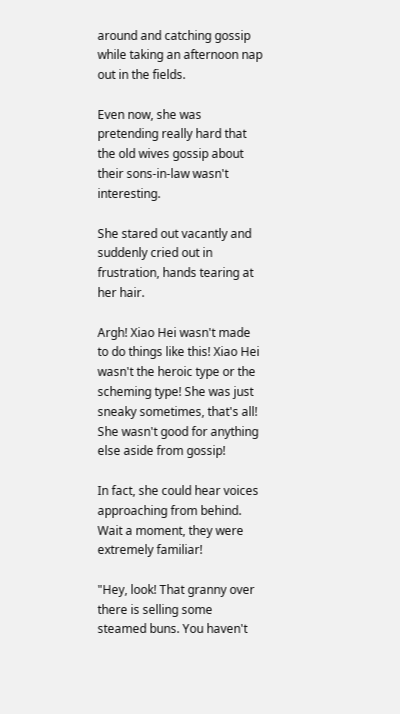around and catching gossip while taking an afternoon nap out in the fields.

Even now, she was pretending really hard that the old wives gossip about their sons-in-law wasn't interesting.

She stared out vacantly and suddenly cried out in frustration, hands tearing at her hair.

Argh! Xiao Hei wasn't made to do things like this! Xiao Hei wasn't the heroic type or the scheming type! She was just sneaky sometimes, that's all! She wasn't good for anything else aside from gossip!

In fact, she could hear voices approaching from behind. Wait a moment, they were extremely familiar!

"Hey, look! That granny over there is selling some steamed buns. You haven't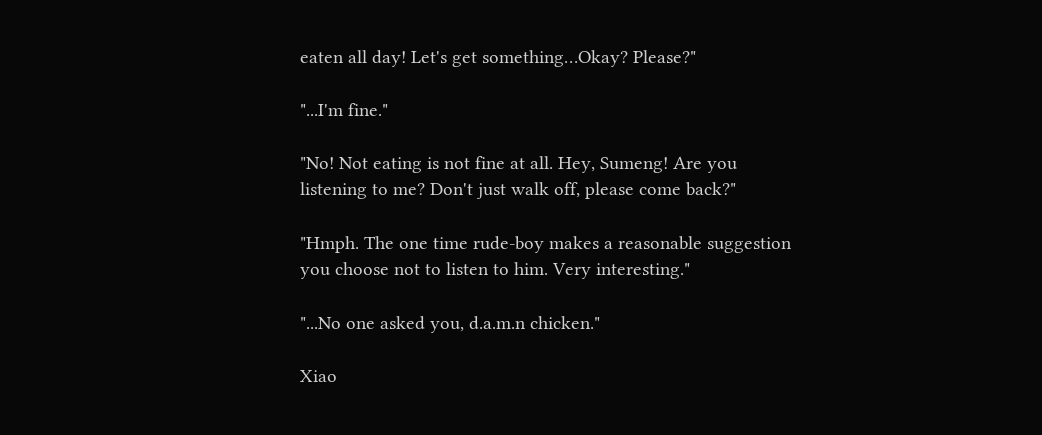eaten all day! Let's get something…Okay? Please?"

"...I'm fine."

"No! Not eating is not fine at all. Hey, Sumeng! Are you listening to me? Don't just walk off, please come back?"

"Hmph. The one time rude-boy makes a reasonable suggestion you choose not to listen to him. Very interesting."

"...No one asked you, d.a.m.n chicken."

Xiao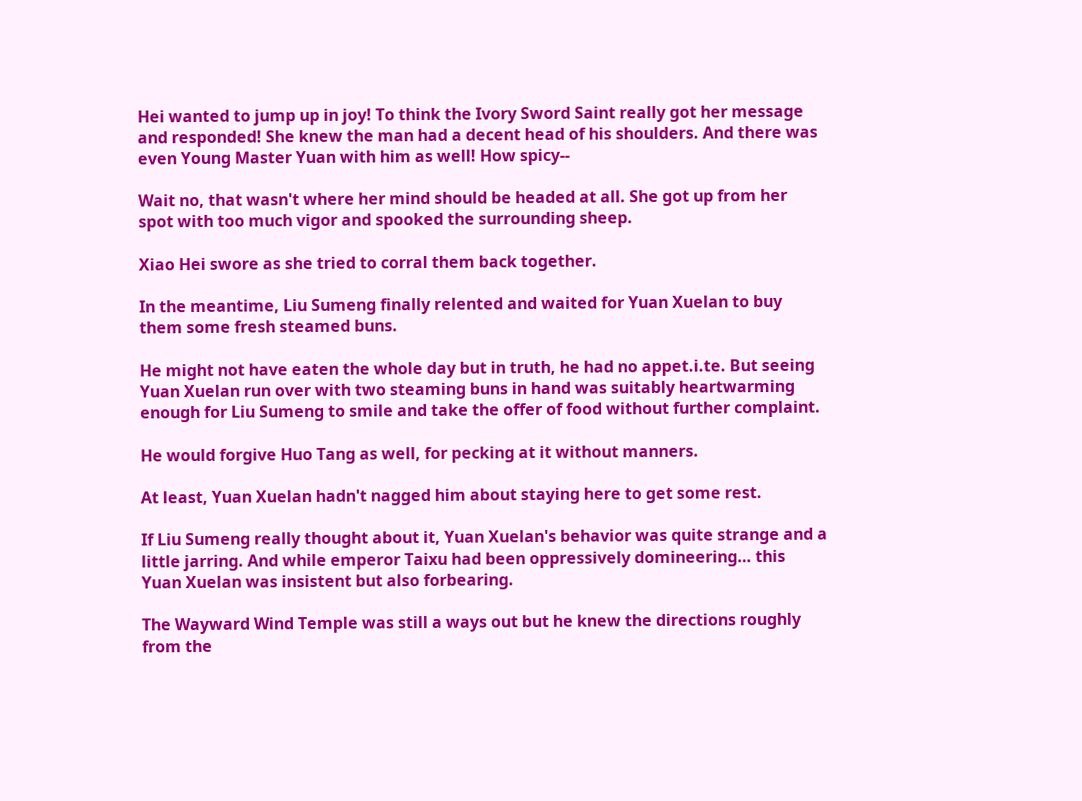Hei wanted to jump up in joy! To think the Ivory Sword Saint really got her message and responded! She knew the man had a decent head of his shoulders. And there was even Young Master Yuan with him as well! How spicy--

Wait no, that wasn't where her mind should be headed at all. She got up from her spot with too much vigor and spooked the surrounding sheep.

Xiao Hei swore as she tried to corral them back together.

In the meantime, Liu Sumeng finally relented and waited for Yuan Xuelan to buy them some fresh steamed buns.

He might not have eaten the whole day but in truth, he had no appet.i.te. But seeing Yuan Xuelan run over with two steaming buns in hand was suitably heartwarming enough for Liu Sumeng to smile and take the offer of food without further complaint.

He would forgive Huo Tang as well, for pecking at it without manners.

At least, Yuan Xuelan hadn't nagged him about staying here to get some rest.

If Liu Sumeng really thought about it, Yuan Xuelan's behavior was quite strange and a little jarring. And while emperor Taixu had been oppressively domineering… this Yuan Xuelan was insistent but also forbearing.

The Wayward Wind Temple was still a ways out but he knew the directions roughly from the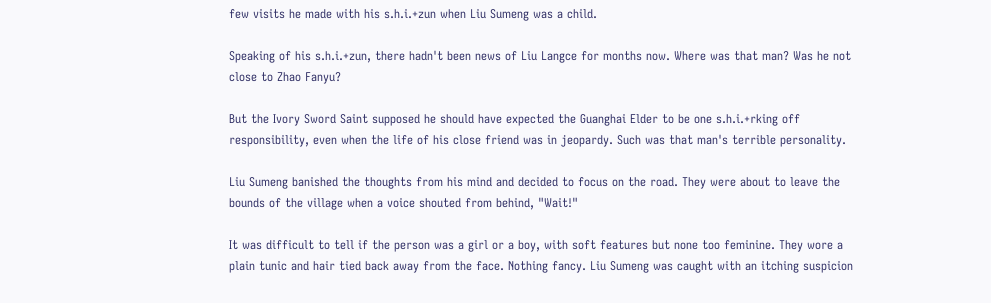few visits he made with his s.h.i.+zun when Liu Sumeng was a child.

Speaking of his s.h.i.+zun, there hadn't been news of Liu Langce for months now. Where was that man? Was he not close to Zhao Fanyu?

But the Ivory Sword Saint supposed he should have expected the Guanghai Elder to be one s.h.i.+rking off responsibility, even when the life of his close friend was in jeopardy. Such was that man's terrible personality.

Liu Sumeng banished the thoughts from his mind and decided to focus on the road. They were about to leave the bounds of the village when a voice shouted from behind, "Wait!"

It was difficult to tell if the person was a girl or a boy, with soft features but none too feminine. They wore a plain tunic and hair tied back away from the face. Nothing fancy. Liu Sumeng was caught with an itching suspicion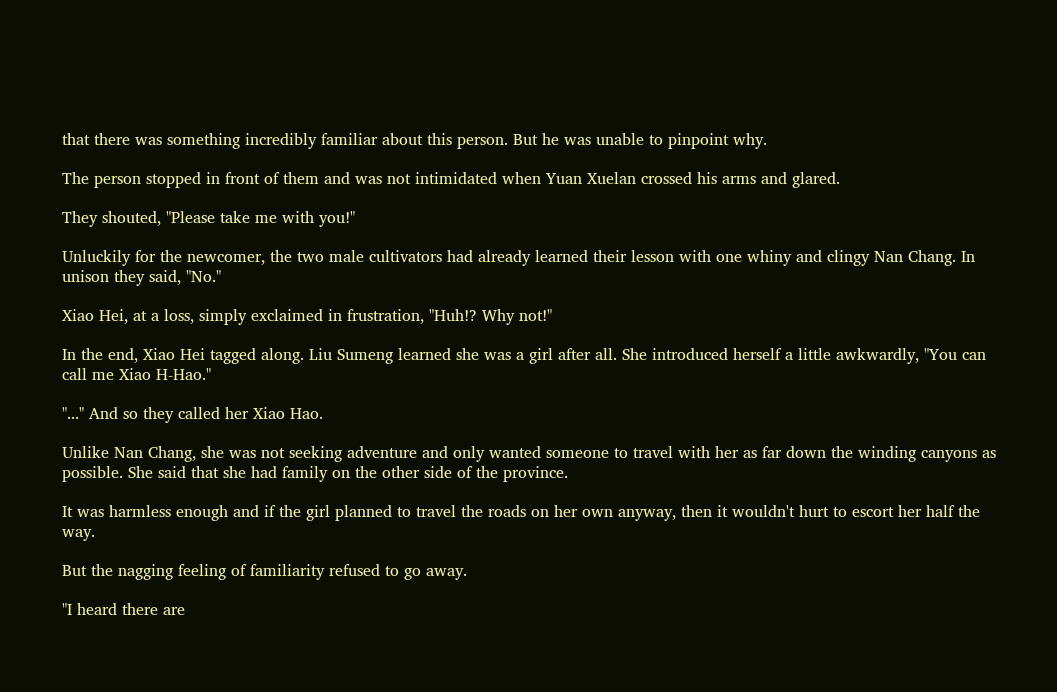that there was something incredibly familiar about this person. But he was unable to pinpoint why.

The person stopped in front of them and was not intimidated when Yuan Xuelan crossed his arms and glared.

They shouted, "Please take me with you!"

Unluckily for the newcomer, the two male cultivators had already learned their lesson with one whiny and clingy Nan Chang. In unison they said, "No."

Xiao Hei, at a loss, simply exclaimed in frustration, "Huh!? Why not!"

In the end, Xiao Hei tagged along. Liu Sumeng learned she was a girl after all. She introduced herself a little awkwardly, "You can call me Xiao H-Hao."

"..." And so they called her Xiao Hao.

Unlike Nan Chang, she was not seeking adventure and only wanted someone to travel with her as far down the winding canyons as possible. She said that she had family on the other side of the province.

It was harmless enough and if the girl planned to travel the roads on her own anyway, then it wouldn't hurt to escort her half the way.

But the nagging feeling of familiarity refused to go away.

"I heard there are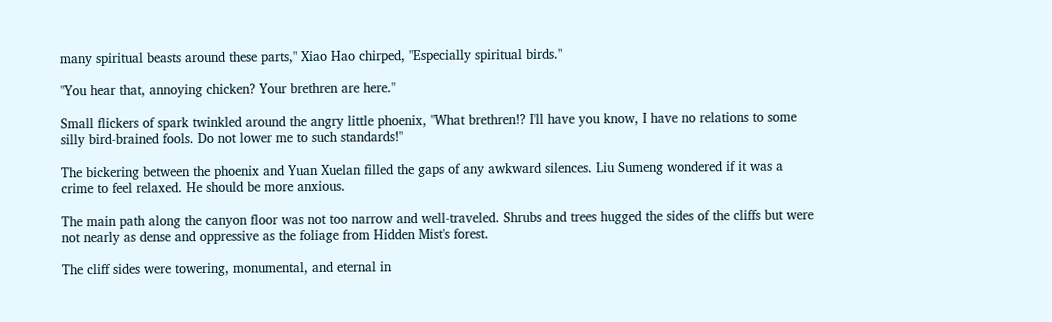many spiritual beasts around these parts," Xiao Hao chirped, "Especially spiritual birds."

"You hear that, annoying chicken? Your brethren are here."

Small flickers of spark twinkled around the angry little phoenix, "What brethren!? I'll have you know, I have no relations to some silly bird-brained fools. Do not lower me to such standards!"

The bickering between the phoenix and Yuan Xuelan filled the gaps of any awkward silences. Liu Sumeng wondered if it was a crime to feel relaxed. He should be more anxious.

The main path along the canyon floor was not too narrow and well-traveled. Shrubs and trees hugged the sides of the cliffs but were not nearly as dense and oppressive as the foliage from Hidden Mist's forest.

The cliff sides were towering, monumental, and eternal in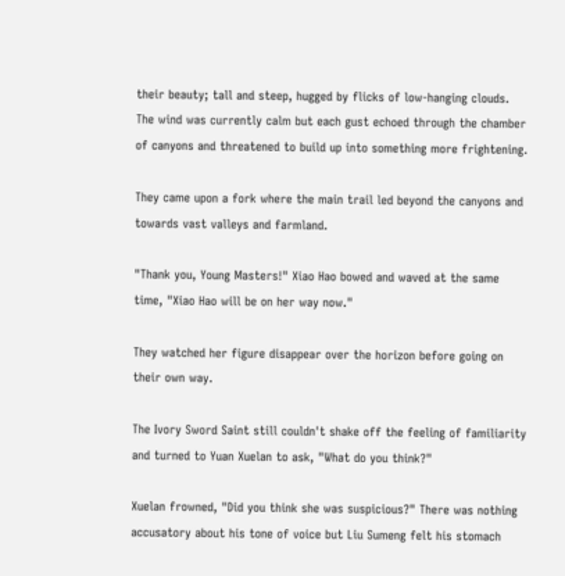their beauty; tall and steep, hugged by flicks of low-hanging clouds. The wind was currently calm but each gust echoed through the chamber of canyons and threatened to build up into something more frightening.

They came upon a fork where the main trail led beyond the canyons and towards vast valleys and farmland.

"Thank you, Young Masters!" Xiao Hao bowed and waved at the same time, "Xiao Hao will be on her way now."

They watched her figure disappear over the horizon before going on their own way.

The Ivory Sword Saint still couldn't shake off the feeling of familiarity and turned to Yuan Xuelan to ask, "What do you think?"

Xuelan frowned, "Did you think she was suspicious?" There was nothing accusatory about his tone of voice but Liu Sumeng felt his stomach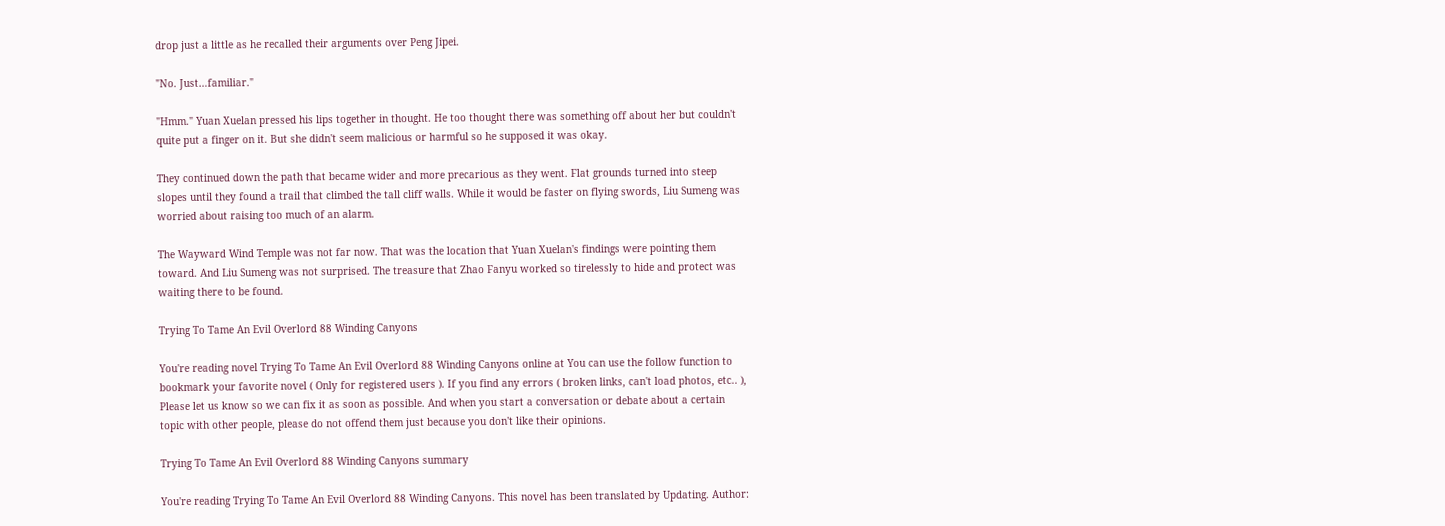drop just a little as he recalled their arguments over Peng Jipei.

"No. Just…familiar."

"Hmm." Yuan Xuelan pressed his lips together in thought. He too thought there was something off about her but couldn't quite put a finger on it. But she didn't seem malicious or harmful so he supposed it was okay.

They continued down the path that became wider and more precarious as they went. Flat grounds turned into steep slopes until they found a trail that climbed the tall cliff walls. While it would be faster on flying swords, Liu Sumeng was worried about raising too much of an alarm.

The Wayward Wind Temple was not far now. That was the location that Yuan Xuelan's findings were pointing them toward. And Liu Sumeng was not surprised. The treasure that Zhao Fanyu worked so tirelessly to hide and protect was waiting there to be found.

Trying To Tame An Evil Overlord 88 Winding Canyons

You're reading novel Trying To Tame An Evil Overlord 88 Winding Canyons online at You can use the follow function to bookmark your favorite novel ( Only for registered users ). If you find any errors ( broken links, can't load photos, etc.. ), Please let us know so we can fix it as soon as possible. And when you start a conversation or debate about a certain topic with other people, please do not offend them just because you don't like their opinions.

Trying To Tame An Evil Overlord 88 Winding Canyons summary

You're reading Trying To Tame An Evil Overlord 88 Winding Canyons. This novel has been translated by Updating. Author: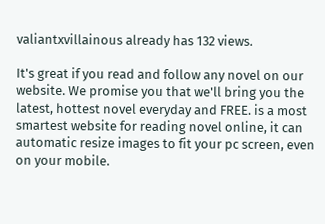valiantxvillainous already has 132 views.

It's great if you read and follow any novel on our website. We promise you that we'll bring you the latest, hottest novel everyday and FREE. is a most smartest website for reading novel online, it can automatic resize images to fit your pc screen, even on your mobile.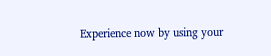Experience now by using your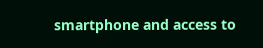smartphone and access to